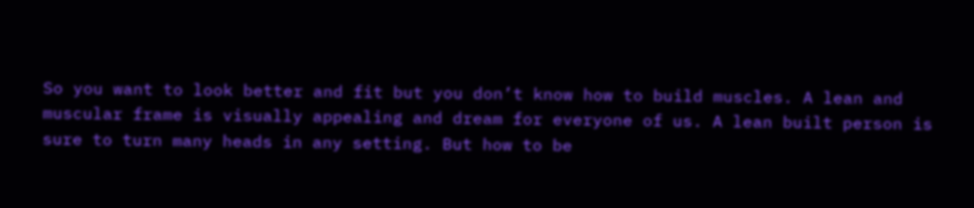So you want to look better and fit but you don’t know how to build muscles. A lean and muscular frame is visually appealing and dream for everyone of us. A lean built person is sure to turn many heads in any setting. But how to be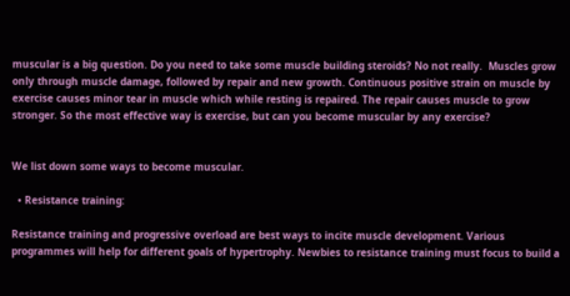muscular is a big question. Do you need to take some muscle building steroids? No not really.  Muscles grow only through muscle damage, followed by repair and new growth. Continuous positive strain on muscle by exercise causes minor tear in muscle which while resting is repaired. The repair causes muscle to grow stronger. So the most effective way is exercise, but can you become muscular by any exercise?


We list down some ways to become muscular.

  • Resistance training:

Resistance training and progressive overload are best ways to incite muscle development. Various programmes will help for different goals of hypertrophy. Newbies to resistance training must focus to build a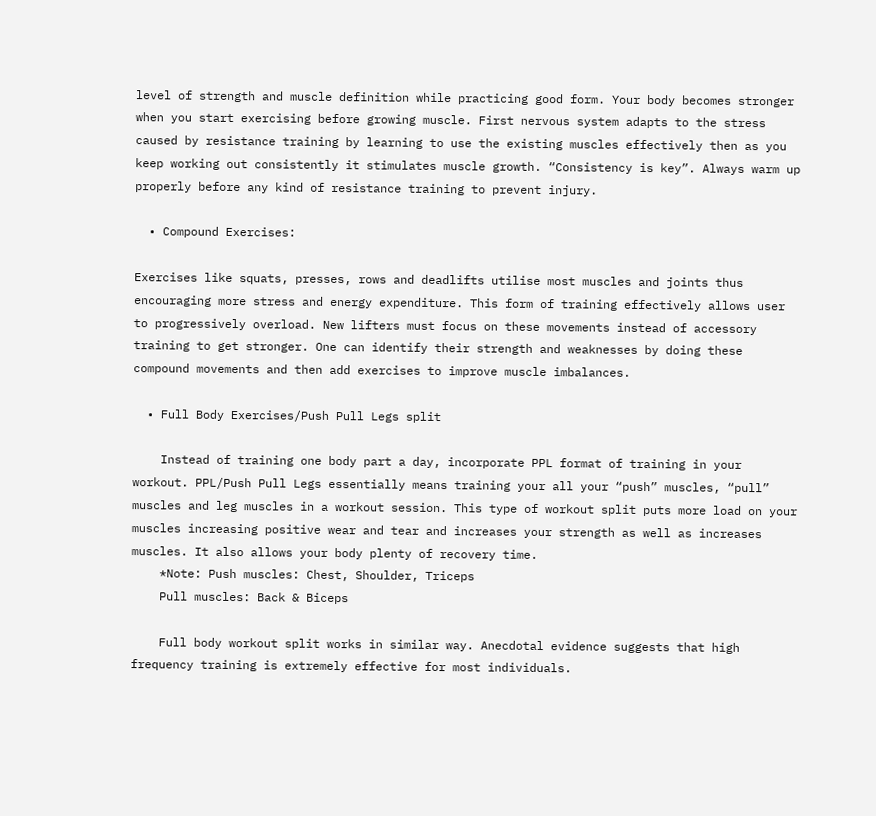level of strength and muscle definition while practicing good form. Your body becomes stronger when you start exercising before growing muscle. First nervous system adapts to the stress caused by resistance training by learning to use the existing muscles effectively then as you keep working out consistently it stimulates muscle growth. “Consistency is key”. Always warm up properly before any kind of resistance training to prevent injury.

  • Compound Exercises:

Exercises like squats, presses, rows and deadlifts utilise most muscles and joints thus encouraging more stress and energy expenditure. This form of training effectively allows user to progressively overload. New lifters must focus on these movements instead of accessory training to get stronger. One can identify their strength and weaknesses by doing these compound movements and then add exercises to improve muscle imbalances.

  • Full Body Exercises/Push Pull Legs split

    Instead of training one body part a day, incorporate PPL format of training in your workout. PPL/Push Pull Legs essentially means training your all your “push” muscles, “pull” muscles and leg muscles in a workout session. This type of workout split puts more load on your muscles increasing positive wear and tear and increases your strength as well as increases muscles. It also allows your body plenty of recovery time.
    *Note: Push muscles: Chest, Shoulder, Triceps
    Pull muscles: Back & Biceps

    Full body workout split works in similar way. Anecdotal evidence suggests that high frequency training is extremely effective for most individuals.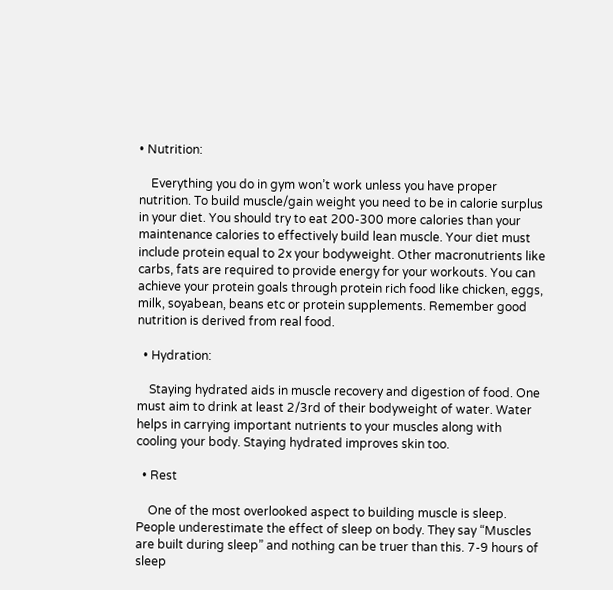• Nutrition:

    Everything you do in gym won’t work unless you have proper nutrition. To build muscle/gain weight you need to be in calorie surplus in your diet. You should try to eat 200-300 more calories than your maintenance calories to effectively build lean muscle. Your diet must include protein equal to 2x your bodyweight. Other macronutrients like carbs, fats are required to provide energy for your workouts. You can achieve your protein goals through protein rich food like chicken, eggs, milk, soyabean, beans etc or protein supplements. Remember good nutrition is derived from real food.

  • Hydration:

    Staying hydrated aids in muscle recovery and digestion of food. One must aim to drink at least 2/3rd of their bodyweight of water. Water helps in carrying important nutrients to your muscles along with cooling your body. Staying hydrated improves skin too.

  • Rest

    One of the most overlooked aspect to building muscle is sleep. People underestimate the effect of sleep on body. They say “Muscles are built during sleep” and nothing can be truer than this. 7-9 hours of sleep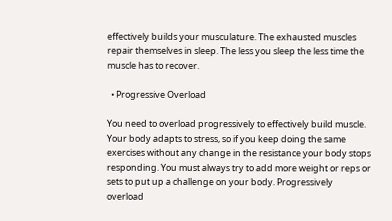effectively builds your musculature. The exhausted muscles repair themselves in sleep. The less you sleep the less time the muscle has to recover.

  • Progressive Overload

You need to overload progressively to effectively build muscle. Your body adapts to stress, so if you keep doing the same exercises without any change in the resistance your body stops responding. You must always try to add more weight or reps or sets to put up a challenge on your body. Progressively overload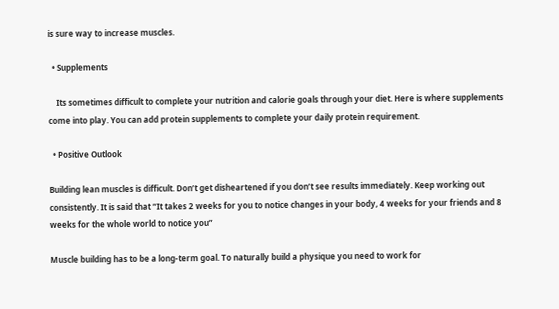is sure way to increase muscles.

  • Supplements

    Its sometimes difficult to complete your nutrition and calorie goals through your diet. Here is where supplements come into play. You can add protein supplements to complete your daily protein requirement.

  • Positive Outlook

Building lean muscles is difficult. Don’t get disheartened if you don’t see results immediately. Keep working out consistently. It is said that “It takes 2 weeks for you to notice changes in your body, 4 weeks for your friends and 8 weeks for the whole world to notice you”

Muscle building has to be a long-term goal. To naturally build a physique you need to work for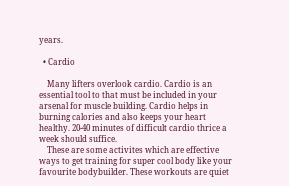years.

  • Cardio

    Many lifters overlook cardio. Cardio is an essential tool to that must be included in your arsenal for muscle building. Cardio helps in burning calories and also keeps your heart healthy. 20-40 minutes of difficult cardio thrice a week should suffice.
    These are some activites which are effective ways to get training for super cool body like your favourite bodybuilder. These workouts are quiet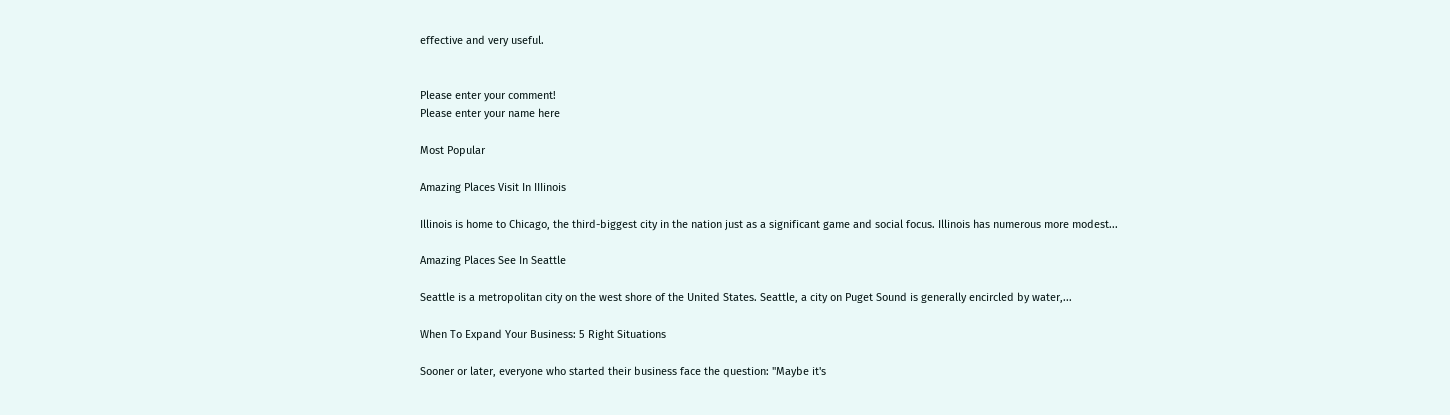effective and very useful.


Please enter your comment!
Please enter your name here

Most Popular

Amazing Places Visit In IIIinois

Illinois is home to Chicago, the third-biggest city in the nation just as a significant game and social focus. Illinois has numerous more modest...

Amazing Places See In Seattle

Seattle is a metropolitan city on the west shore of the United States. Seattle, a city on Puget Sound is generally encircled by water,...

When To Expand Your Business: 5 Right Situations

Sooner or later, everyone who started their business face the question: "Maybe it's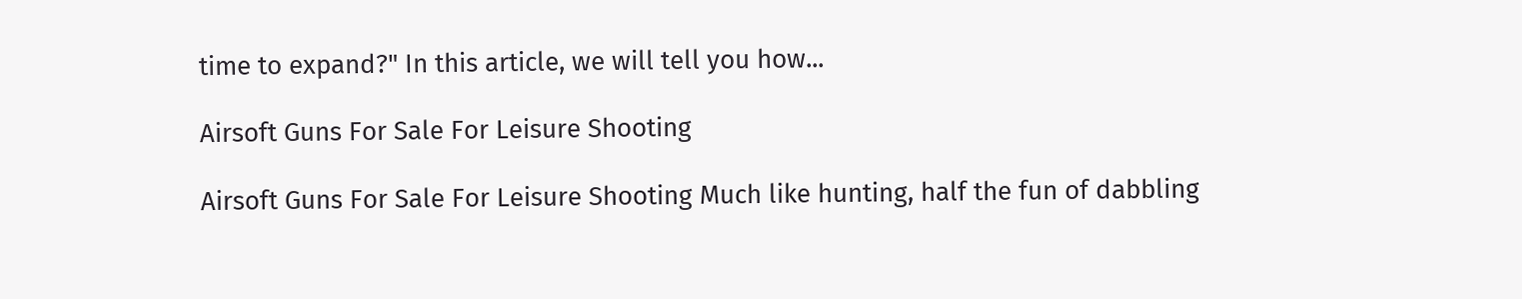time to expand?" In this article, we will tell you how...

Airsoft Guns For Sale For Leisure Shooting

Airsoft Guns For Sale For Leisure Shooting Much like hunting, half the fun of dabbling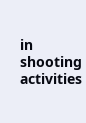in shooting activities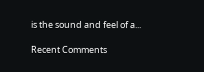is the sound and feel of a...

Recent Comments